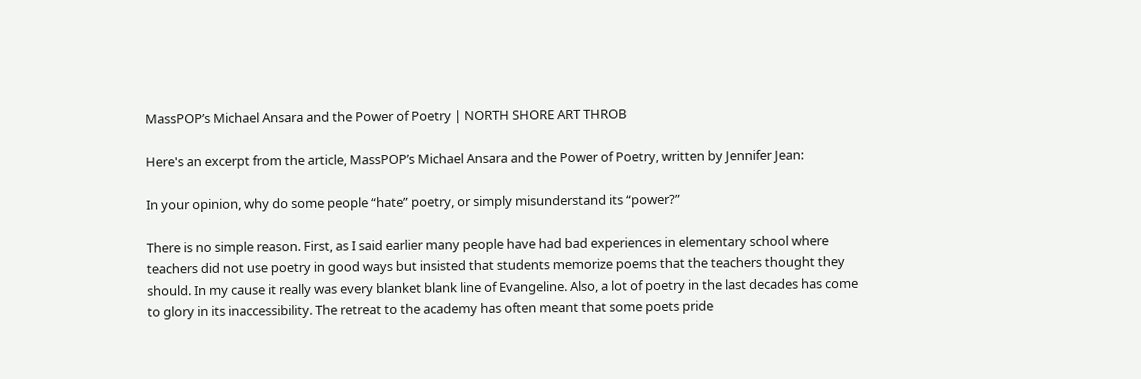MassPOP’s Michael Ansara and the Power of Poetry | NORTH SHORE ART THROB

Here's an excerpt from the article, MassPOP’s Michael Ansara and the Power of Poetry, written by Jennifer Jean:

In your opinion, why do some people “hate” poetry, or simply misunderstand its “power?”

There is no simple reason. First, as I said earlier many people have had bad experiences in elementary school where teachers did not use poetry in good ways but insisted that students memorize poems that the teachers thought they should. In my cause it really was every blanket blank line of Evangeline. Also, a lot of poetry in the last decades has come to glory in its inaccessibility. The retreat to the academy has often meant that some poets pride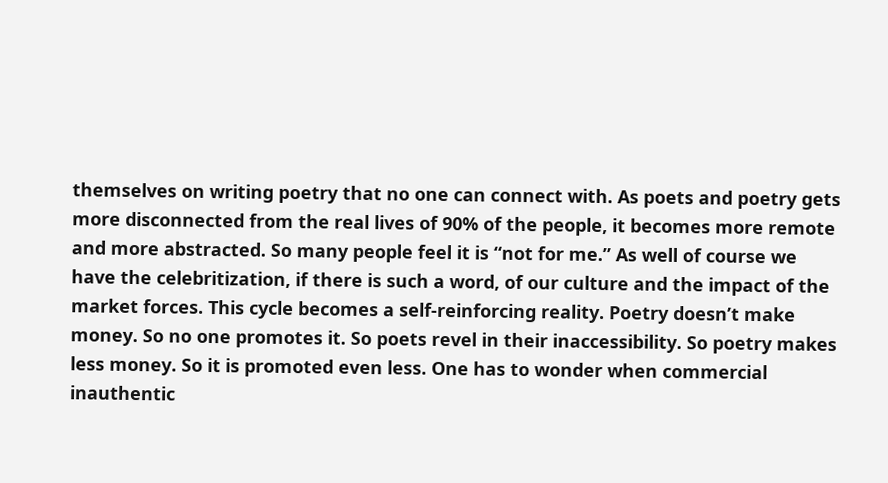themselves on writing poetry that no one can connect with. As poets and poetry gets more disconnected from the real lives of 90% of the people, it becomes more remote and more abstracted. So many people feel it is “not for me.” As well of course we have the celebritization, if there is such a word, of our culture and the impact of the market forces. This cycle becomes a self-reinforcing reality. Poetry doesn’t make money. So no one promotes it. So poets revel in their inaccessibility. So poetry makes less money. So it is promoted even less. One has to wonder when commercial inauthentic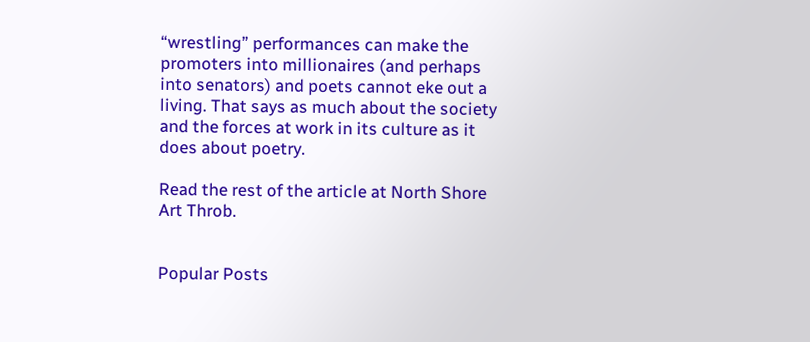“wrestling” performances can make the promoters into millionaires (and perhaps into senators) and poets cannot eke out a living. That says as much about the society and the forces at work in its culture as it does about poetry.

Read the rest of the article at North Shore Art Throb.


Popular Posts